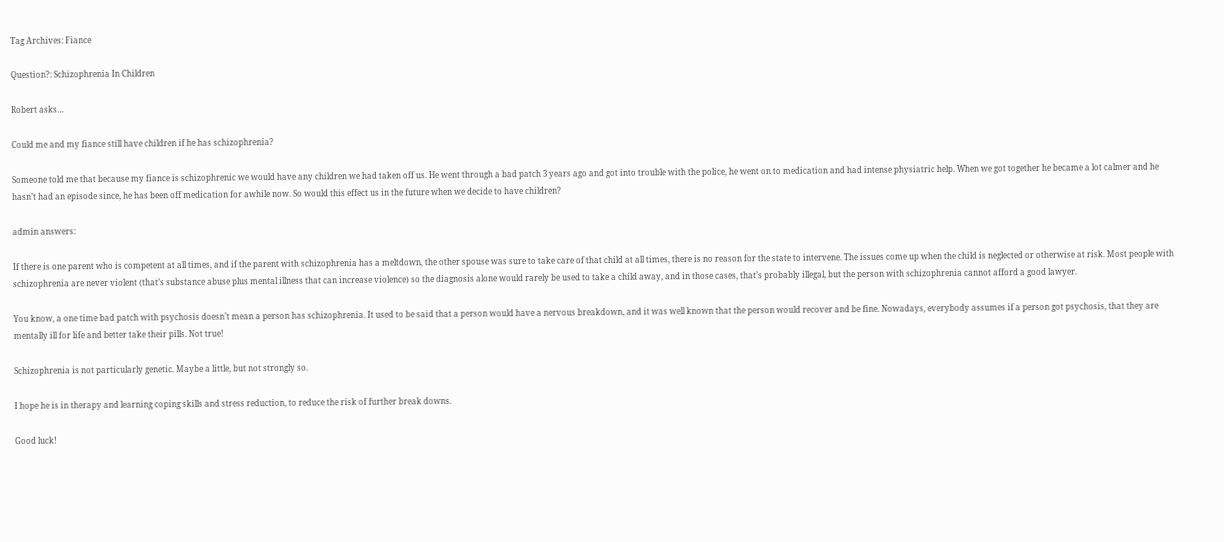Tag Archives: Fiance

Question?: Schizophrenia In Children

Robert asks…

Could me and my fiance still have children if he has schizophrenia?

Someone told me that because my fiance is schizophrenic we would have any children we had taken off us. He went through a bad patch 3 years ago and got into trouble with the police, he went on to medication and had intense physiatric help. When we got together he became a lot calmer and he hasn’t had an episode since, he has been off medication for awhile now. So would this effect us in the future when we decide to have children?

admin answers:

If there is one parent who is competent at all times, and if the parent with schizophrenia has a meltdown, the other spouse was sure to take care of that child at all times, there is no reason for the state to intervene. The issues come up when the child is neglected or otherwise at risk. Most people with schizophrenia are never violent (that’s substance abuse plus mental illness that can increase violence) so the diagnosis alone would rarely be used to take a child away, and in those cases, that’s probably illegal, but the person with schizophrenia cannot afford a good lawyer.

You know, a one time bad patch with psychosis doesn’t mean a person has schizophrenia. It used to be said that a person would have a nervous breakdown, and it was well known that the person would recover and be fine. Nowadays, everybody assumes if a person got psychosis, that they are mentally ill for life and better take their pills. Not true!

Schizophrenia is not particularly genetic. Maybe a little, but not strongly so.

I hope he is in therapy and learning coping skills and stress reduction, to reduce the risk of further break downs.

Good luck!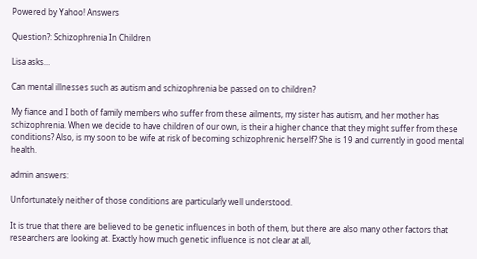Powered by Yahoo! Answers

Question?: Schizophrenia In Children

Lisa asks…

Can mental illnesses such as autism and schizophrenia be passed on to children?

My fiance and I both of family members who suffer from these ailments, my sister has autism, and her mother has schizophrenia. When we decide to have children of our own, is their a higher chance that they might suffer from these conditions? Also, is my soon to be wife at risk of becoming schizophrenic herself? She is 19 and currently in good mental health.

admin answers:

Unfortunately neither of those conditions are particularly well understood.

It is true that there are believed to be genetic influences in both of them, but there are also many other factors that researchers are looking at. Exactly how much genetic influence is not clear at all,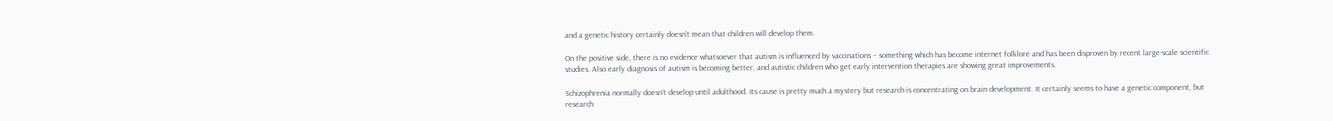and a genetic history certainly doesn’t mean that children will develop them.

On the positive side, there is no evidence whatsoever that autism is influenced by vaccinations – something which has become internet folklore and has been disproven by recent large-scale scientific studies. Also early diagnosis of autism is becoming better, and autistic children who get early intervention therapies are showing great improvements.

Schizophrenia normally doesn’t develop until adulthood. Its cause is pretty much a mystery but research is concentrating on brain development. It certainly seems to have a genetic component, but research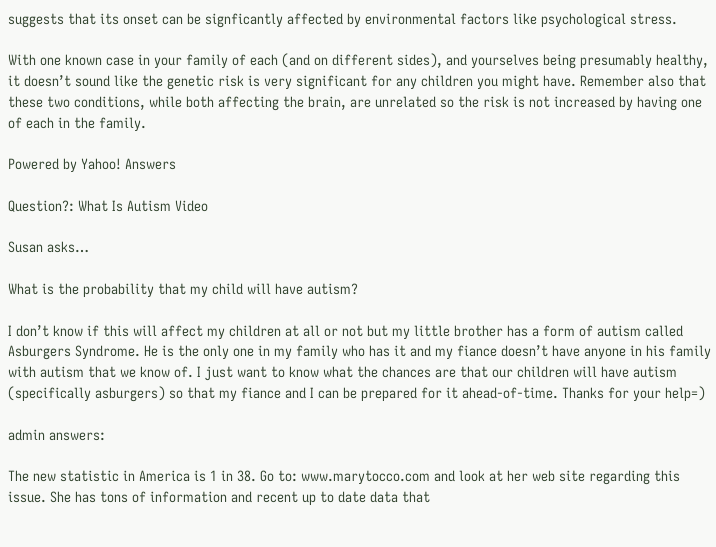suggests that its onset can be signficantly affected by environmental factors like psychological stress.

With one known case in your family of each (and on different sides), and yourselves being presumably healthy, it doesn’t sound like the genetic risk is very significant for any children you might have. Remember also that these two conditions, while both affecting the brain, are unrelated so the risk is not increased by having one of each in the family.

Powered by Yahoo! Answers

Question?: What Is Autism Video

Susan asks…

What is the probability that my child will have autism?

I don’t know if this will affect my children at all or not but my little brother has a form of autism called Asburgers Syndrome. He is the only one in my family who has it and my fiance doesn’t have anyone in his family with autism that we know of. I just want to know what the chances are that our children will have autism (specifically asburgers) so that my fiance and I can be prepared for it ahead-of-time. Thanks for your help=)

admin answers:

The new statistic in America is 1 in 38. Go to: www.marytocco.com and look at her web site regarding this issue. She has tons of information and recent up to date data that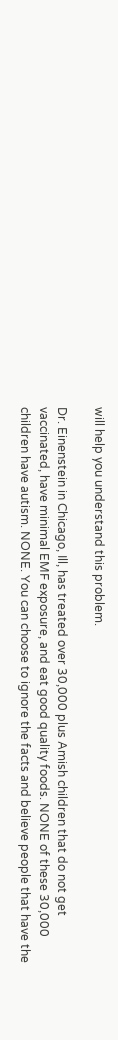will help you understand this problem.

Dr. Einenstein in Chicago, Ill, has treated over 30,000 plus Amish children that do not get vaccinated, have minimal EMF exposure, and eat good quality foods. NONE of these 30,000 children have autism. NONE. You can choose to ignore the facts and believe people that have the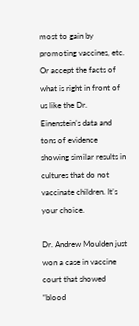most to gain by promoting vaccines, etc. Or accept the facts of what is right in front of us like the Dr. Einenstein’s data and tons of evidence showing similar results in cultures that do not vaccinate children. It’s your choice.

Dr. Andrew Moulden just won a case in vaccine court that showed “blood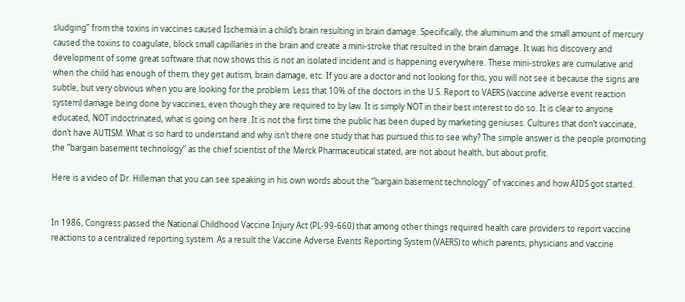sludging” from the toxins in vaccines caused Ischemia in a child’s brain resulting in brain damage. Specifically, the aluminum and the small amount of mercury caused the toxins to coagulate, block small capillaries in the brain and create a mini-stroke that resulted in the brain damage. It was his discovery and development of some great software that now shows this is not an isolated incident and is happening everywhere. These mini-strokes are cumulative and when the child has enough of them, they get autism, brain damage, etc. If you are a doctor and not looking for this, you will not see it because the signs are subtle, but very obvious when you are looking for the problem. Less that 10% of the doctors in the U.S. Report to VAERS (vaccine adverse event reaction system) damage being done by vaccines, even though they are required to by law. It is simply NOT in their best interest to do so. It is clear to anyone educated, NOT indoctrinated, what is going on here. It is not the first time the public has been duped by marketing geniuses. Cultures that don’t vaccinate, don’t have AUTISM. What is so hard to understand and why isn’t there one study that has pursued this to see why? The simple answer is the people promoting the “bargain basement technology” as the chief scientist of the Merck Pharmaceutical stated, are not about health, but about profit.

Here is a video of Dr. Hilleman that you can see speaking in his own words about the “bargain basement technology” of vaccines and how AIDS got started.


In 1986, Congress passed the National Childhood Vaccine Injury Act (PL-99-660) that among other things required health care providers to report vaccine reactions to a centralized reporting system. As a result the Vaccine Adverse Events Reporting System (VAERS) to which parents, physicians and vaccine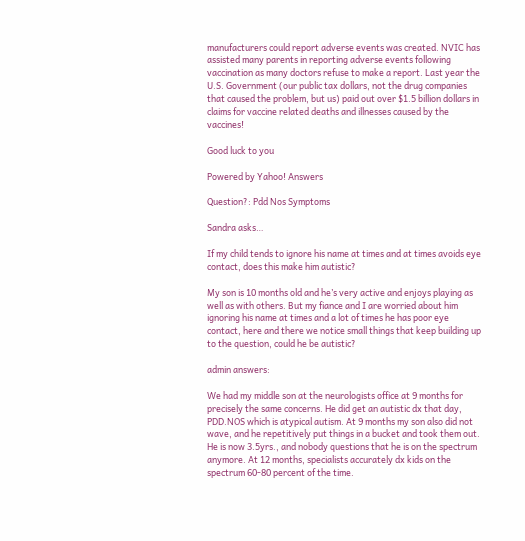manufacturers could report adverse events was created. NVIC has assisted many parents in reporting adverse events following vaccination as many doctors refuse to make a report. Last year the U.S. Government (our public tax dollars, not the drug companies that caused the problem, but us) paid out over $1.5 billion dollars in claims for vaccine related deaths and illnesses caused by the vaccines!

Good luck to you

Powered by Yahoo! Answers

Question?: Pdd Nos Symptoms

Sandra asks…

If my child tends to ignore his name at times and at times avoids eye contact, does this make him autistic?

My son is 10 months old and he’s very active and enjoys playing as well as with others. But my fiance and I are worried about him ignoring his name at times and a lot of times he has poor eye contact, here and there we notice small things that keep building up to the question, could he be autistic?

admin answers:

We had my middle son at the neurologists office at 9 months for precisely the same concerns. He did get an autistic dx that day, PDD.NOS which is atypical autism. At 9 months my son also did not wave, and he repetitively put things in a bucket and took them out. He is now 3.5yrs., and nobody questions that he is on the spectrum anymore. At 12 months, specialists accurately dx kids on the spectrum 60-80 percent of the time.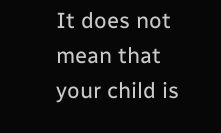It does not mean that your child is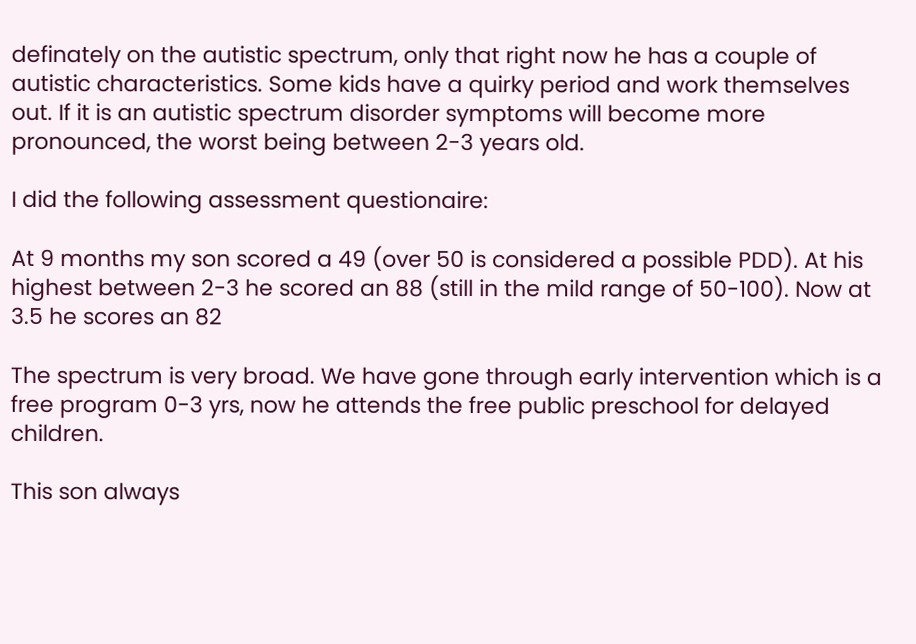definately on the autistic spectrum, only that right now he has a couple of autistic characteristics. Some kids have a quirky period and work themselves out. If it is an autistic spectrum disorder symptoms will become more pronounced, the worst being between 2-3 years old.

I did the following assessment questionaire:

At 9 months my son scored a 49 (over 50 is considered a possible PDD). At his highest between 2-3 he scored an 88 (still in the mild range of 50-100). Now at 3.5 he scores an 82

The spectrum is very broad. We have gone through early intervention which is a free program 0-3 yrs, now he attends the free public preschool for delayed children.

This son always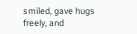smiled, gave hugs freely, and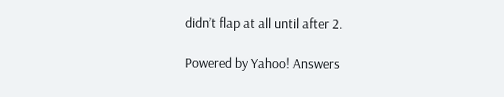didn’t flap at all until after 2.

Powered by Yahoo! Answers